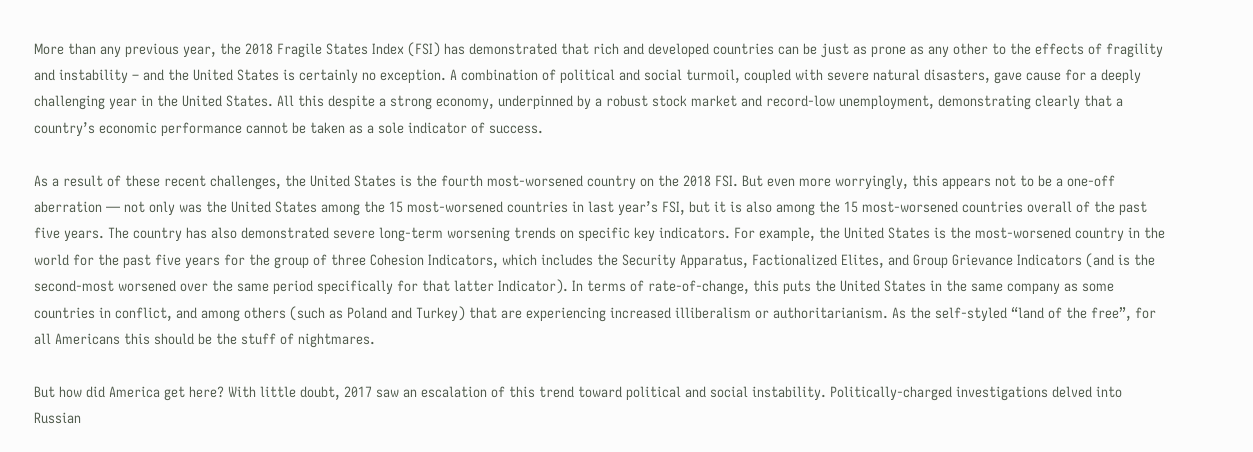More than any previous year, the 2018 Fragile States Index (FSI) has demonstrated that rich and developed countries can be just as prone as any other to the effects of fragility and instability – and the United States is certainly no exception. A combination of political and social turmoil, coupled with severe natural disasters, gave cause for a deeply challenging year in the United States. All this despite a strong economy, underpinned by a robust stock market and record-low unemployment, demonstrating clearly that a country’s economic performance cannot be taken as a sole indicator of success.

As a result of these recent challenges, the United States is the fourth most-worsened country on the 2018 FSI. But even more worryingly, this appears not to be a one-off aberration — not only was the United States among the 15 most-worsened countries in last year’s FSI, but it is also among the 15 most-worsened countries overall of the past five years. The country has also demonstrated severe long-term worsening trends on specific key indicators. For example, the United States is the most-worsened country in the world for the past five years for the group of three Cohesion Indicators, which includes the Security Apparatus, Factionalized Elites, and Group Grievance Indicators (and is the second-most worsened over the same period specifically for that latter Indicator). In terms of rate-of-change, this puts the United States in the same company as some countries in conflict, and among others (such as Poland and Turkey) that are experiencing increased illiberalism or authoritarianism. As the self-styled “land of the free”, for all Americans this should be the stuff of nightmares.

But how did America get here? With little doubt, 2017 saw an escalation of this trend toward political and social instability. Politically-charged investigations delved into Russian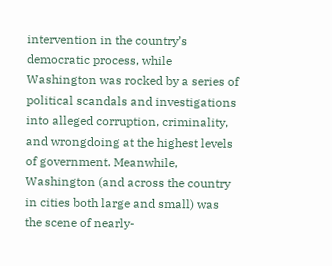intervention in the country’s democratic process, while Washington was rocked by a series of political scandals and investigations into alleged corruption, criminality, and wrongdoing at the highest levels of government. Meanwhile, Washington (and across the country in cities both large and small) was the scene of nearly-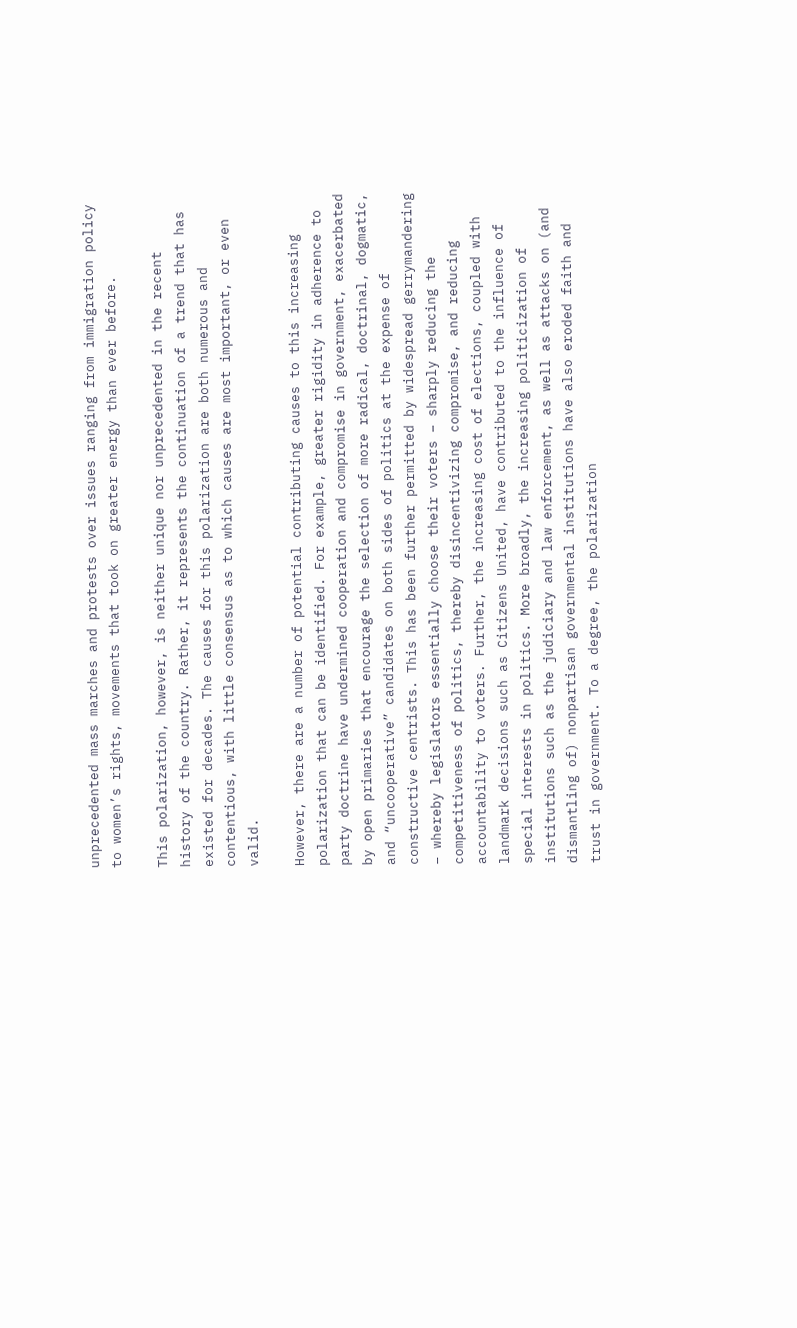unprecedented mass marches and protests over issues ranging from immigration policy to women’s rights, movements that took on greater energy than ever before.

This polarization, however, is neither unique nor unprecedented in the recent history of the country. Rather, it represents the continuation of a trend that has existed for decades. The causes for this polarization are both numerous and contentious, with little consensus as to which causes are most important, or even valid.

However, there are a number of potential contributing causes to this increasing polarization that can be identified. For example, greater rigidity in adherence to party doctrine have undermined cooperation and compromise in government, exacerbated by open primaries that encourage the selection of more radical, doctrinal, dogmatic, and “uncooperative” candidates on both sides of politics at the expense of constructive centrists. This has been further permitted by widespread gerrymandering – whereby legislators essentially choose their voters – sharply reducing the competitiveness of politics, thereby disincentivizing compromise, and reducing accountability to voters. Further, the increasing cost of elections, coupled with landmark decisions such as Citizens United, have contributed to the influence of special interests in politics. More broadly, the increasing politicization of institutions such as the judiciary and law enforcement, as well as attacks on (and dismantling of) nonpartisan governmental institutions have also eroded faith and trust in government. To a degree, the polarization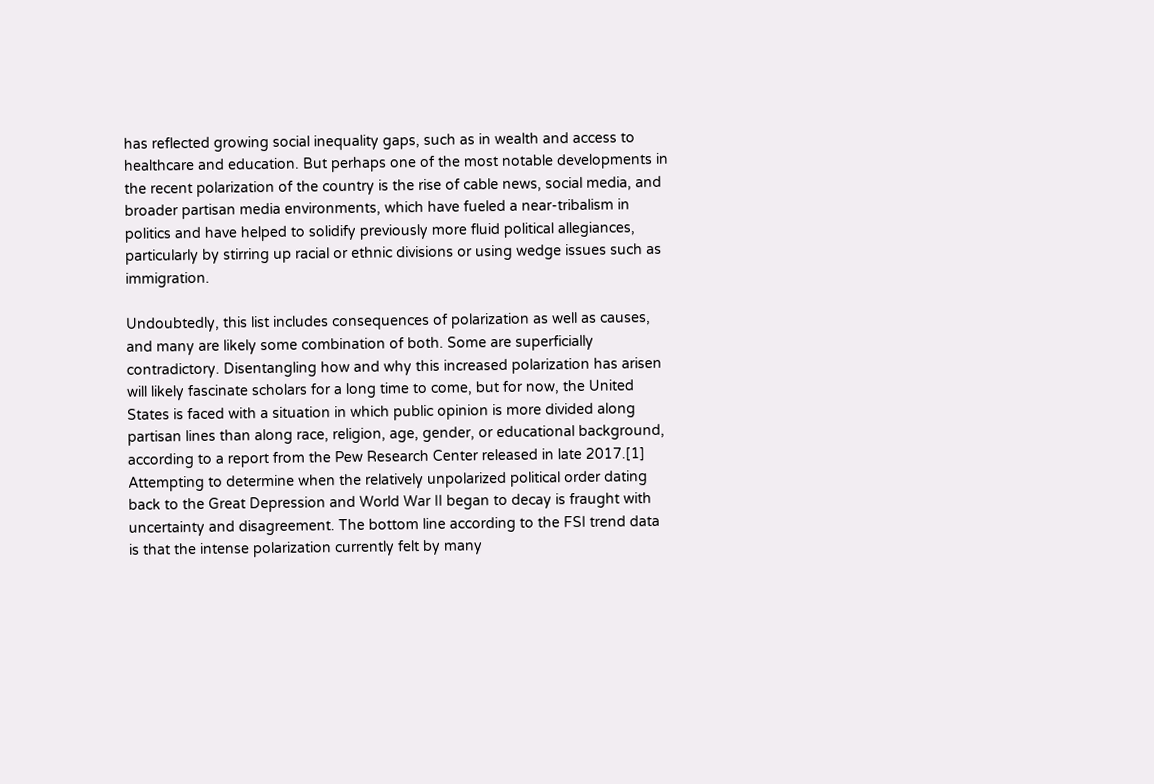has reflected growing social inequality gaps, such as in wealth and access to healthcare and education. But perhaps one of the most notable developments in the recent polarization of the country is the rise of cable news, social media, and broader partisan media environments, which have fueled a near-tribalism in politics and have helped to solidify previously more fluid political allegiances, particularly by stirring up racial or ethnic divisions or using wedge issues such as immigration.

Undoubtedly, this list includes consequences of polarization as well as causes, and many are likely some combination of both. Some are superficially contradictory. Disentangling how and why this increased polarization has arisen will likely fascinate scholars for a long time to come, but for now, the United States is faced with a situation in which public opinion is more divided along partisan lines than along race, religion, age, gender, or educational background, according to a report from the Pew Research Center released in late 2017.[1] Attempting to determine when the relatively unpolarized political order dating back to the Great Depression and World War II began to decay is fraught with uncertainty and disagreement. The bottom line according to the FSI trend data is that the intense polarization currently felt by many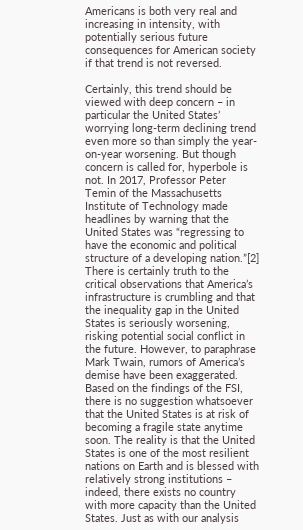Americans is both very real and increasing in intensity, with potentially serious future consequences for American society if that trend is not reversed.

Certainly, this trend should be viewed with deep concern – in particular the United States’ worrying long-term declining trend even more so than simply the year-on-year worsening. But though concern is called for, hyperbole is not. In 2017, Professor Peter Temin of the Massachusetts Institute of Technology made headlines by warning that the United States was “regressing to have the economic and political structure of a developing nation.”[2] There is certainly truth to the critical observations that America’s infrastructure is crumbling and that the inequality gap in the United States is seriously worsening, risking potential social conflict in the future. However, to paraphrase Mark Twain, rumors of America’s demise have been exaggerated. Based on the findings of the FSI, there is no suggestion whatsoever that the United States is at risk of becoming a fragile state anytime soon. The reality is that the United States is one of the most resilient nations on Earth and is blessed with relatively strong institutions – indeed, there exists no country with more capacity than the United States. Just as with our analysis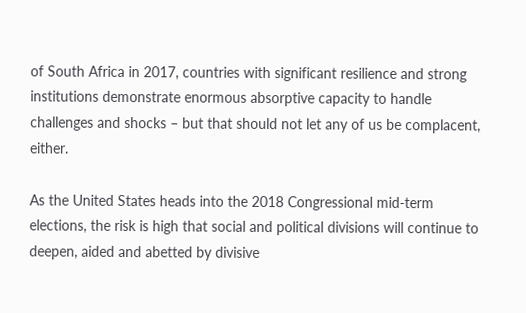of South Africa in 2017, countries with significant resilience and strong institutions demonstrate enormous absorptive capacity to handle challenges and shocks – but that should not let any of us be complacent, either.

As the United States heads into the 2018 Congressional mid-term elections, the risk is high that social and political divisions will continue to deepen, aided and abetted by divisive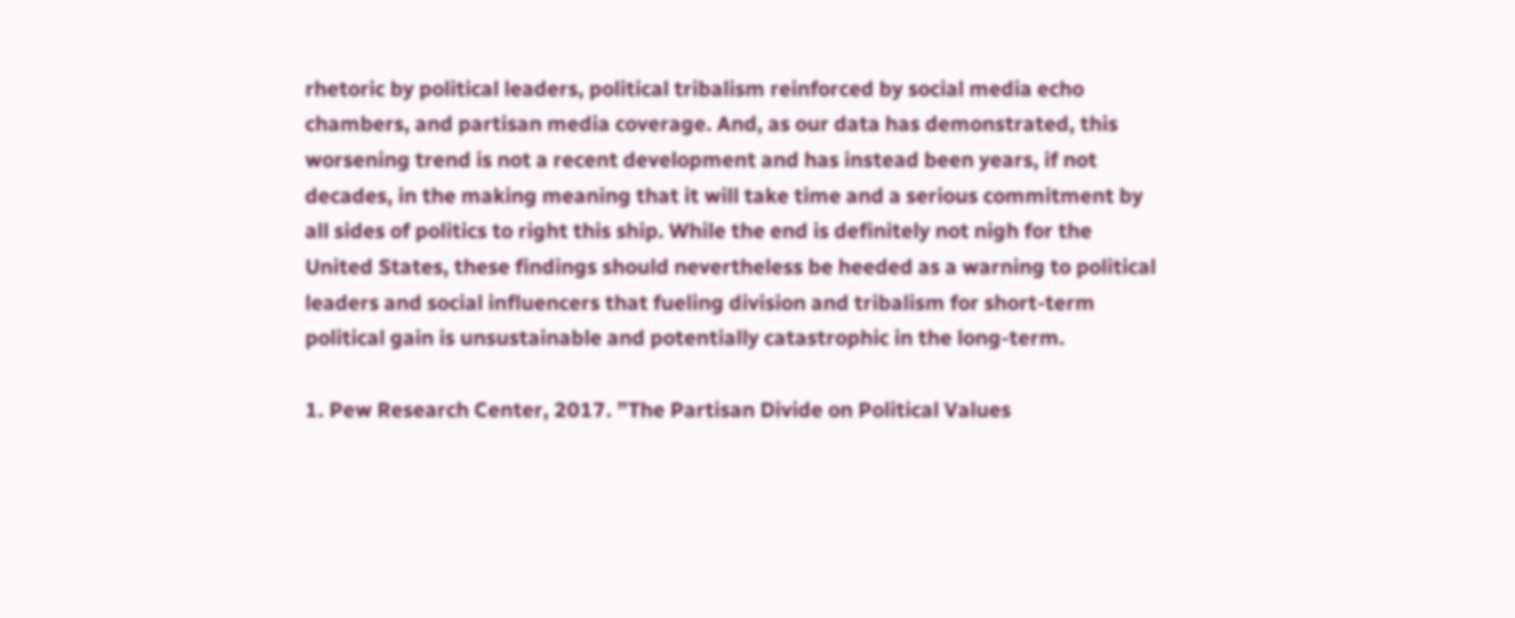rhetoric by political leaders, political tribalism reinforced by social media echo chambers, and partisan media coverage. And, as our data has demonstrated, this worsening trend is not a recent development and has instead been years, if not decades, in the making meaning that it will take time and a serious commitment by all sides of politics to right this ship. While the end is definitely not nigh for the United States, these findings should nevertheless be heeded as a warning to political leaders and social influencers that fueling division and tribalism for short-term political gain is unsustainable and potentially catastrophic in the long-term.

1. Pew Research Center, 2017. ”The Partisan Divide on Political Values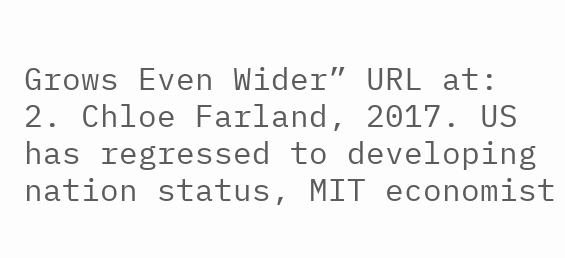Grows Even Wider” URL at:
2. Chloe Farland, 2017. US has regressed to developing nation status, MIT economist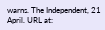warns. The Independent, 21 April. URL at: